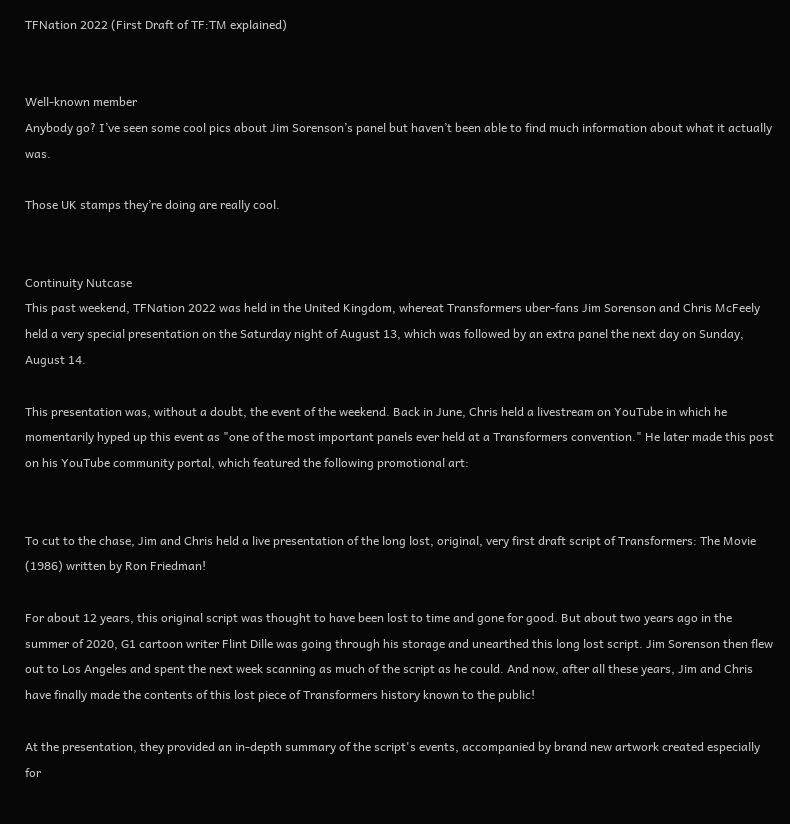TFNation 2022 (First Draft of TF:TM explained)


Well-known member
Anybody go? I’ve seen some cool pics about Jim Sorenson’s panel but haven’t been able to find much information about what it actually was.

Those UK stamps they’re doing are really cool.


Continuity Nutcase
This past weekend, TFNation 2022 was held in the United Kingdom, whereat Transformers uber-fans Jim Sorenson and Chris McFeely held a very special presentation on the Saturday night of August 13, which was followed by an extra panel the next day on Sunday, August 14.

This presentation was, without a doubt, the event of the weekend. Back in June, Chris held a livestream on YouTube in which he momentarily hyped up this event as "one of the most important panels ever held at a Transformers convention." He later made this post on his YouTube community portal, which featured the following promotional art:


To cut to the chase, Jim and Chris held a live presentation of the long lost, original, very first draft script of Transformers: The Movie (1986) written by Ron Friedman!

For about 12 years, this original script was thought to have been lost to time and gone for good. But about two years ago in the summer of 2020, G1 cartoon writer Flint Dille was going through his storage and unearthed this long lost script. Jim Sorenson then flew out to Los Angeles and spent the next week scanning as much of the script as he could. And now, after all these years, Jim and Chris have finally made the contents of this lost piece of Transformers history known to the public!

At the presentation, they provided an in-depth summary of the script's events, accompanied by brand new artwork created especially for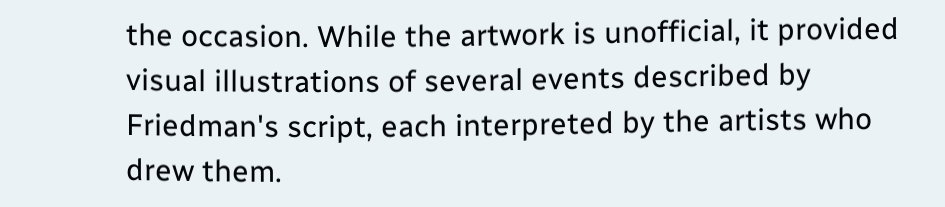the occasion. While the artwork is unofficial, it provided visual illustrations of several events described by Friedman's script, each interpreted by the artists who drew them.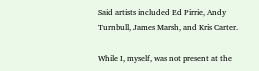Said artists included Ed Pirrie, Andy Turnbull, James Marsh, and Kris Carter.

While I, myself, was not present at the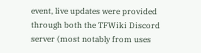event, live updates were provided through both the TFWiki Discord server (most notably from uses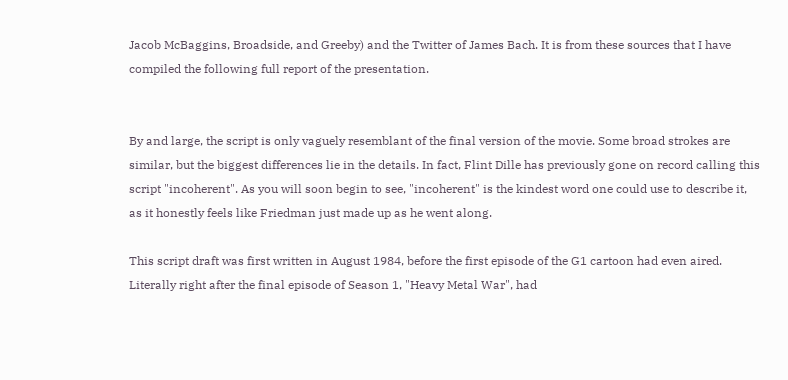Jacob McBaggins, Broadside, and Greeby) and the Twitter of James Bach. It is from these sources that I have compiled the following full report of the presentation.


By and large, the script is only vaguely resemblant of the final version of the movie. Some broad strokes are similar, but the biggest differences lie in the details. In fact, Flint Dille has previously gone on record calling this script "incoherent". As you will soon begin to see, "incoherent" is the kindest word one could use to describe it, as it honestly feels like Friedman just made up as he went along.

This script draft was first written in August 1984, before the first episode of the G1 cartoon had even aired. Literally right after the final episode of Season 1, "Heavy Metal War", had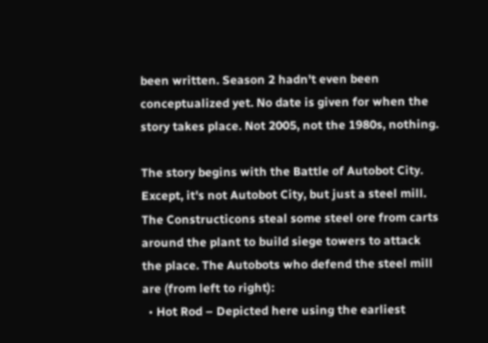been written. Season 2 hadn't even been conceptualized yet. No date is given for when the story takes place. Not 2005, not the 1980s, nothing.

The story begins with the Battle of Autobot City. Except, it's not Autobot City, but just a steel mill. The Constructicons steal some steel ore from carts around the plant to build siege towers to attack the place. The Autobots who defend the steel mill are (from left to right):
  • Hot Rod – Depicted here using the earliest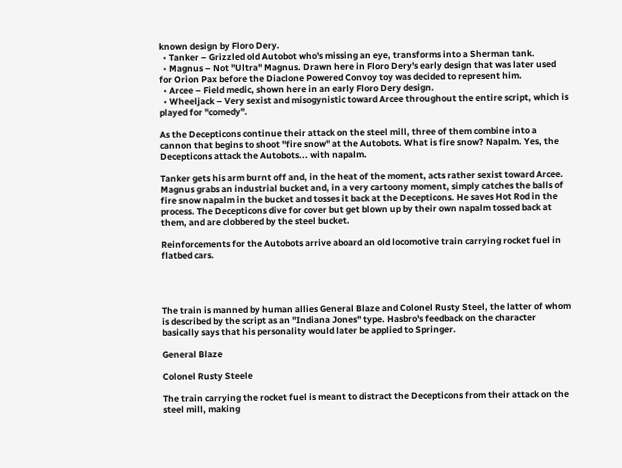known design by Floro Dery.
  • Tanker – Grizzled old Autobot who's missing an eye, transforms into a Sherman tank.
  • Magnus – Not "Ultra" Magnus. Drawn here in Floro Dery's early design that was later used for Orion Pax before the Diaclone Powered Convoy toy was decided to represent him.
  • Arcee – Field medic, shown here in an early Floro Dery design.
  • Wheeljack – Very sexist and misogynistic toward Arcee throughout the entire script, which is played for "comedy".

As the Decepticons continue their attack on the steel mill, three of them combine into a cannon that begins to shoot "fire snow" at the Autobots. What is fire snow? Napalm. Yes, the Decepticons attack the Autobots... with napalm.

Tanker gets his arm burnt off and, in the heat of the moment, acts rather sexist toward Arcee. Magnus grabs an industrial bucket and, in a very cartoony moment, simply catches the balls of fire snow napalm in the bucket and tosses it back at the Decepticons. He saves Hot Rod in the process. The Decepticons dive for cover but get blown up by their own napalm tossed back at them, and are clobbered by the steel bucket.

Reinforcements for the Autobots arrive aboard an old locomotive train carrying rocket fuel in flatbed cars.




The train is manned by human allies General Blaze and Colonel Rusty Steel, the latter of whom is described by the script as an "Indiana Jones" type. Hasbro's feedback on the character basically says that his personality would later be applied to Springer.

General Blaze

Colonel Rusty Steele

The train carrying the rocket fuel is meant to distract the Decepticons from their attack on the steel mill, making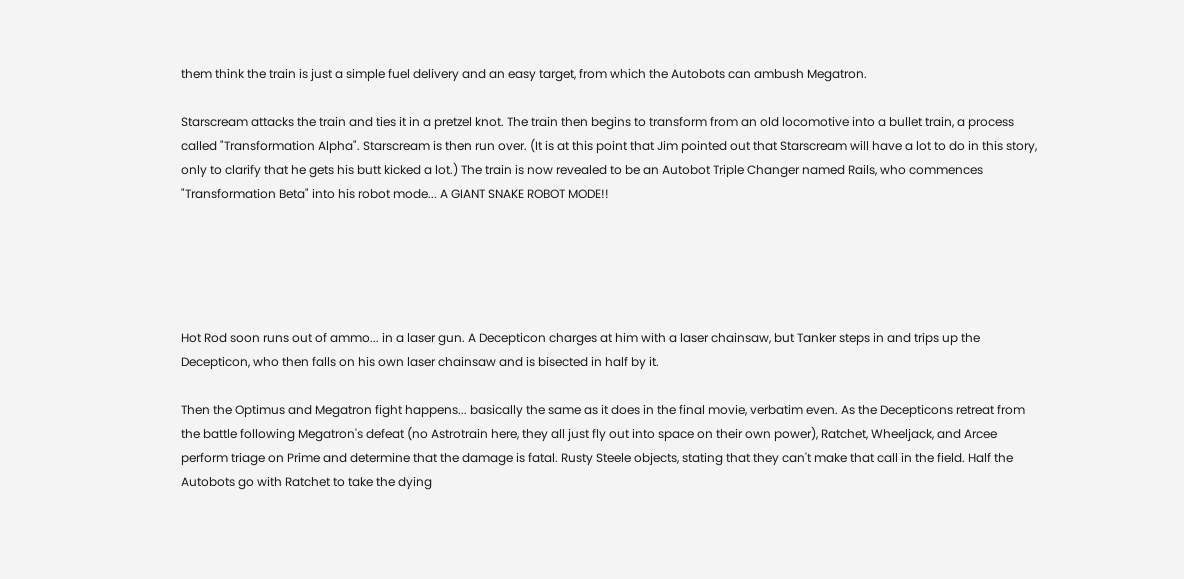them think the train is just a simple fuel delivery and an easy target, from which the Autobots can ambush Megatron.

Starscream attacks the train and ties it in a pretzel knot. The train then begins to transform from an old locomotive into a bullet train, a process called "Transformation Alpha". Starscream is then run over. (It is at this point that Jim pointed out that Starscream will have a lot to do in this story, only to clarify that he gets his butt kicked a lot.) The train is now revealed to be an Autobot Triple Changer named Rails, who commences "Transformation Beta" into his robot mode... A GIANT SNAKE ROBOT MODE!!





Hot Rod soon runs out of ammo... in a laser gun. A Decepticon charges at him with a laser chainsaw, but Tanker steps in and trips up the Decepticon, who then falls on his own laser chainsaw and is bisected in half by it.

Then the Optimus and Megatron fight happens... basically the same as it does in the final movie, verbatim even. As the Decepticons retreat from the battle following Megatron's defeat (no Astrotrain here, they all just fly out into space on their own power), Ratchet, Wheeljack, and Arcee perform triage on Prime and determine that the damage is fatal. Rusty Steele objects, stating that they can't make that call in the field. Half the Autobots go with Ratchet to take the dying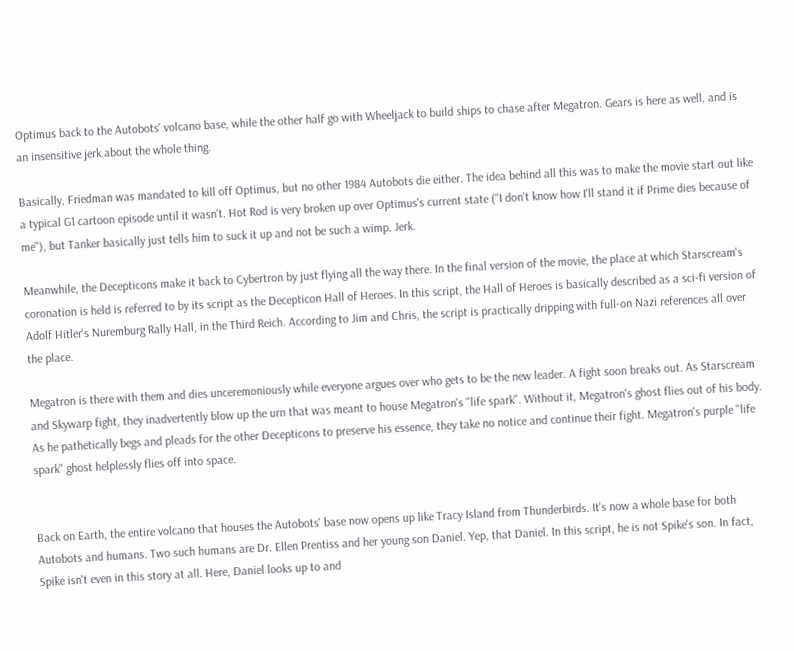Optimus back to the Autobots' volcano base, while the other half go with Wheeljack to build ships to chase after Megatron. Gears is here as well, and is an insensitive jerk about the whole thing.

Basically, Friedman was mandated to kill off Optimus, but no other 1984 Autobots die either. The idea behind all this was to make the movie start out like a typical G1 cartoon episode until it wasn't. Hot Rod is very broken up over Optimus's current state ("I don't know how I'll stand it if Prime dies because of me"), but Tanker basically just tells him to suck it up and not be such a wimp. Jerk.

Meanwhile, the Decepticons make it back to Cybertron by just flying all the way there. In the final version of the movie, the place at which Starscream's coronation is held is referred to by its script as the Decepticon Hall of Heroes. In this script, the Hall of Heroes is basically described as a sci-fi version of Adolf Hitler's Nuremburg Rally Hall, in the Third Reich. According to Jim and Chris, the script is practically dripping with full-on Nazi references all over the place.

Megatron is there with them and dies unceremoniously while everyone argues over who gets to be the new leader. A fight soon breaks out. As Starscream and Skywarp fight, they inadvertently blow up the urn that was meant to house Megatron's "life spark". Without it, Megatron's ghost flies out of his body. As he pathetically begs and pleads for the other Decepticons to preserve his essence, they take no notice and continue their fight. Megatron's purple "life spark" ghost helplessly flies off into space.


Back on Earth, the entire volcano that houses the Autobots' base now opens up like Tracy Island from Thunderbirds. It's now a whole base for both Autobots and humans. Two such humans are Dr. Ellen Prentiss and her young son Daniel. Yep, that Daniel. In this script, he is not Spike's son. In fact, Spike isn't even in this story at all. Here, Daniel looks up to and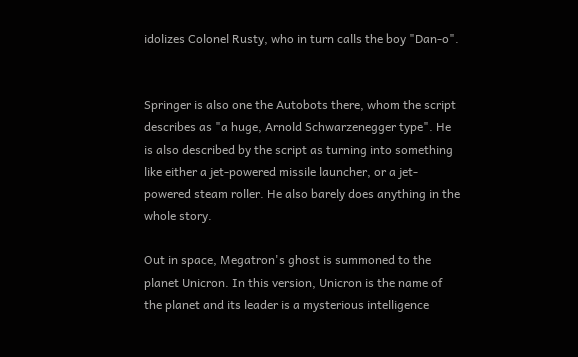idolizes Colonel Rusty, who in turn calls the boy "Dan-o".


Springer is also one the Autobots there, whom the script describes as "a huge, Arnold Schwarzenegger type". He is also described by the script as turning into something like either a jet-powered missile launcher, or a jet-powered steam roller. He also barely does anything in the whole story.

Out in space, Megatron's ghost is summoned to the planet Unicron. In this version, Unicron is the name of the planet and its leader is a mysterious intelligence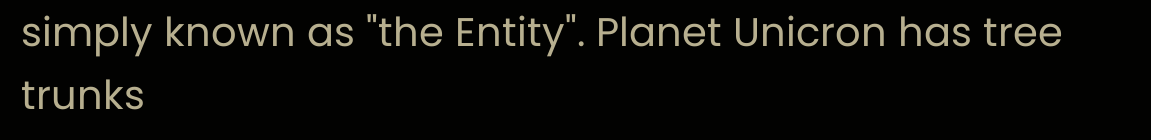simply known as "the Entity". Planet Unicron has tree trunks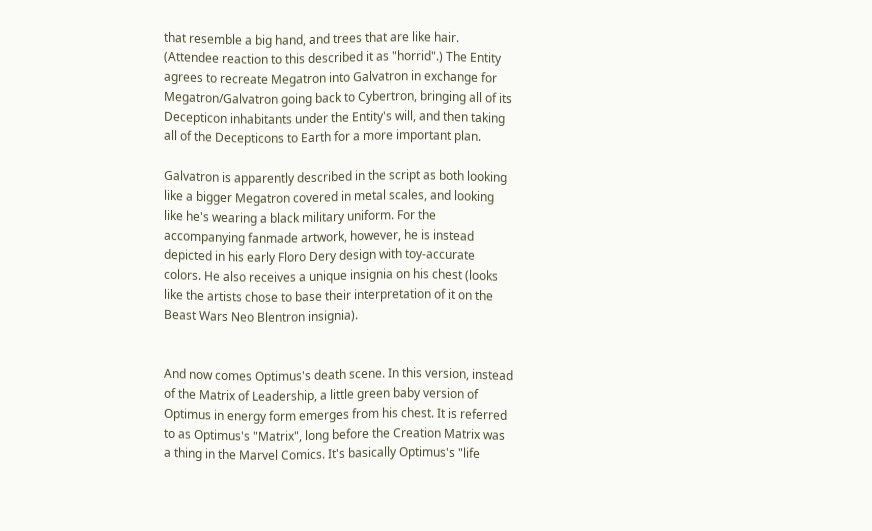that resemble a big hand, and trees that are like hair. (Attendee reaction to this described it as "horrid".) The Entity agrees to recreate Megatron into Galvatron in exchange for Megatron/Galvatron going back to Cybertron, bringing all of its Decepticon inhabitants under the Entity's will, and then taking all of the Decepticons to Earth for a more important plan.

Galvatron is apparently described in the script as both looking like a bigger Megatron covered in metal scales, and looking like he's wearing a black military uniform. For the accompanying fanmade artwork, however, he is instead depicted in his early Floro Dery design with toy-accurate colors. He also receives a unique insignia on his chest (looks like the artists chose to base their interpretation of it on the Beast Wars Neo Blentron insignia).


And now comes Optimus's death scene. In this version, instead of the Matrix of Leadership, a little green baby version of Optimus in energy form emerges from his chest. It is referred to as Optimus's "Matrix", long before the Creation Matrix was a thing in the Marvel Comics. It's basically Optimus's "life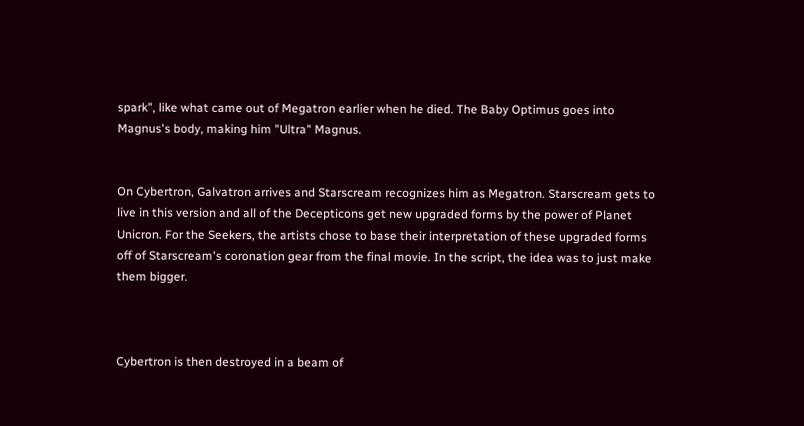spark", like what came out of Megatron earlier when he died. The Baby Optimus goes into Magnus's body, making him "Ultra" Magnus.


On Cybertron, Galvatron arrives and Starscream recognizes him as Megatron. Starscream gets to live in this version and all of the Decepticons get new upgraded forms by the power of Planet Unicron. For the Seekers, the artists chose to base their interpretation of these upgraded forms off of Starscream's coronation gear from the final movie. In the script, the idea was to just make them bigger.



Cybertron is then destroyed in a beam of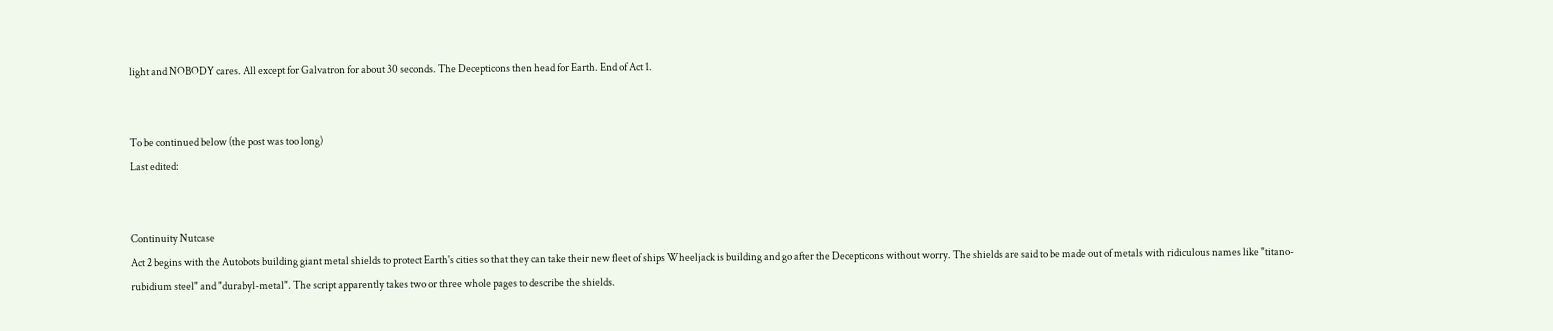light and NOBODY cares. All except for Galvatron for about 30 seconds. The Decepticons then head for Earth. End of Act 1.


To be continued below (the post was too long)
Last edited:


Continuity Nutcase
Act 2 begins with the Autobots building giant metal shields to protect Earth's cities so that they can take their new fleet of ships Wheeljack is building and go after the Decepticons without worry. The shields are said to be made out of metals with ridiculous names like "titano-rubidium steel" and "durabyl-metal". The script apparently takes two or three whole pages to describe the shields.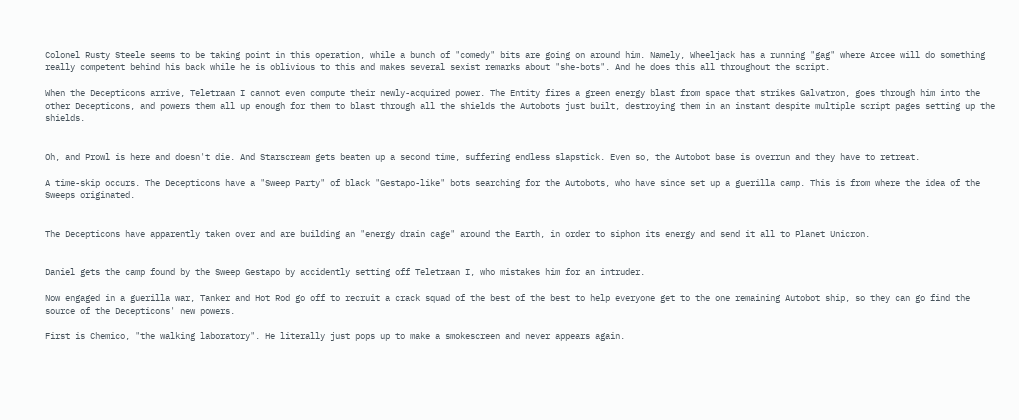Colonel Rusty Steele seems to be taking point in this operation, while a bunch of "comedy" bits are going on around him. Namely, Wheeljack has a running "gag" where Arcee will do something really competent behind his back while he is oblivious to this and makes several sexist remarks about "she-bots". And he does this all throughout the script.

When the Decepticons arrive, Teletraan I cannot even compute their newly-acquired power. The Entity fires a green energy blast from space that strikes Galvatron, goes through him into the other Decepticons, and powers them all up enough for them to blast through all the shields the Autobots just built, destroying them in an instant despite multiple script pages setting up the shields.


Oh, and Prowl is here and doesn't die. And Starscream gets beaten up a second time, suffering endless slapstick. Even so, the Autobot base is overrun and they have to retreat.

A time-skip occurs. The Decepticons have a "Sweep Party" of black "Gestapo-like" bots searching for the Autobots, who have since set up a guerilla camp. This is from where the idea of the Sweeps originated.


The Decepticons have apparently taken over and are building an "energy drain cage" around the Earth, in order to siphon its energy and send it all to Planet Unicron.


Daniel gets the camp found by the Sweep Gestapo by accidently setting off Teletraan I, who mistakes him for an intruder.

Now engaged in a guerilla war, Tanker and Hot Rod go off to recruit a crack squad of the best of the best to help everyone get to the one remaining Autobot ship, so they can go find the source of the Decepticons' new powers.

First is Chemico, "the walking laboratory". He literally just pops up to make a smokescreen and never appears again.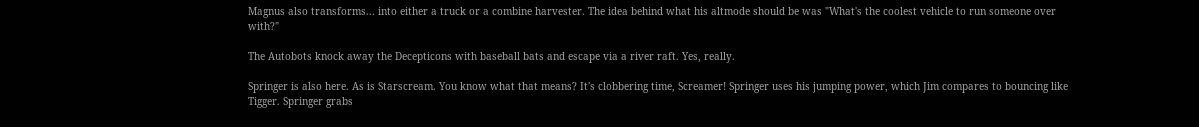Magnus also transforms... into either a truck or a combine harvester. The idea behind what his altmode should be was "What's the coolest vehicle to run someone over with?"

The Autobots knock away the Decepticons with baseball bats and escape via a river raft. Yes, really.

Springer is also here. As is Starscream. You know what that means? It's clobbering time, Screamer! Springer uses his jumping power, which Jim compares to bouncing like Tigger. Springer grabs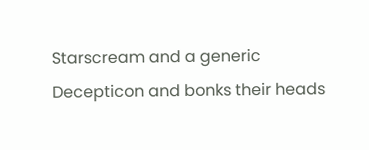Starscream and a generic Decepticon and bonks their heads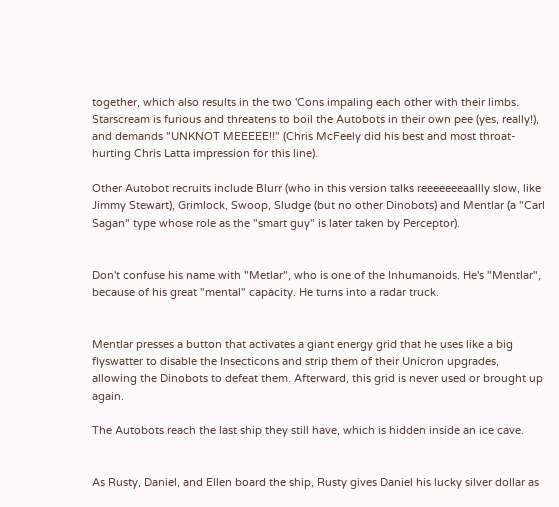together, which also results in the two 'Cons impaling each other with their limbs. Starscream is furious and threatens to boil the Autobots in their own pee (yes, really!), and demands "UNKNOT MEEEEE!!" (Chris McFeely did his best and most throat-hurting Chris Latta impression for this line).

Other Autobot recruits include Blurr (who in this version talks reeeeeeeaallly slow, like Jimmy Stewart), Grimlock, Swoop, Sludge (but no other Dinobots) and Mentlar (a "Carl Sagan" type whose role as the "smart guy" is later taken by Perceptor).


Don't confuse his name with "Metlar", who is one of the Inhumanoids. He's "Mentlar", because of his great "mental" capacity. He turns into a radar truck.


Mentlar presses a button that activates a giant energy grid that he uses like a big flyswatter to disable the Insecticons and strip them of their Unicron upgrades, allowing the Dinobots to defeat them. Afterward, this grid is never used or brought up again.

The Autobots reach the last ship they still have, which is hidden inside an ice cave.


As Rusty, Daniel, and Ellen board the ship, Rusty gives Daniel his lucky silver dollar as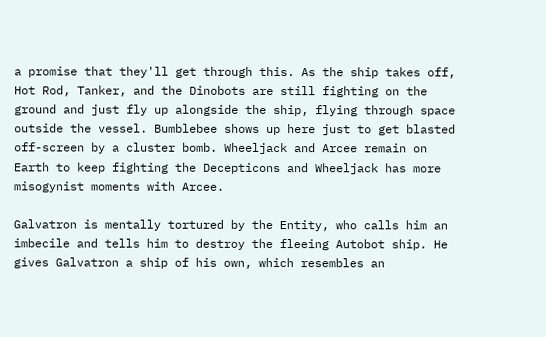a promise that they'll get through this. As the ship takes off, Hot Rod, Tanker, and the Dinobots are still fighting on the ground and just fly up alongside the ship, flying through space outside the vessel. Bumblebee shows up here just to get blasted off-screen by a cluster bomb. Wheeljack and Arcee remain on Earth to keep fighting the Decepticons and Wheeljack has more misogynist moments with Arcee.

Galvatron is mentally tortured by the Entity, who calls him an imbecile and tells him to destroy the fleeing Autobot ship. He gives Galvatron a ship of his own, which resembles an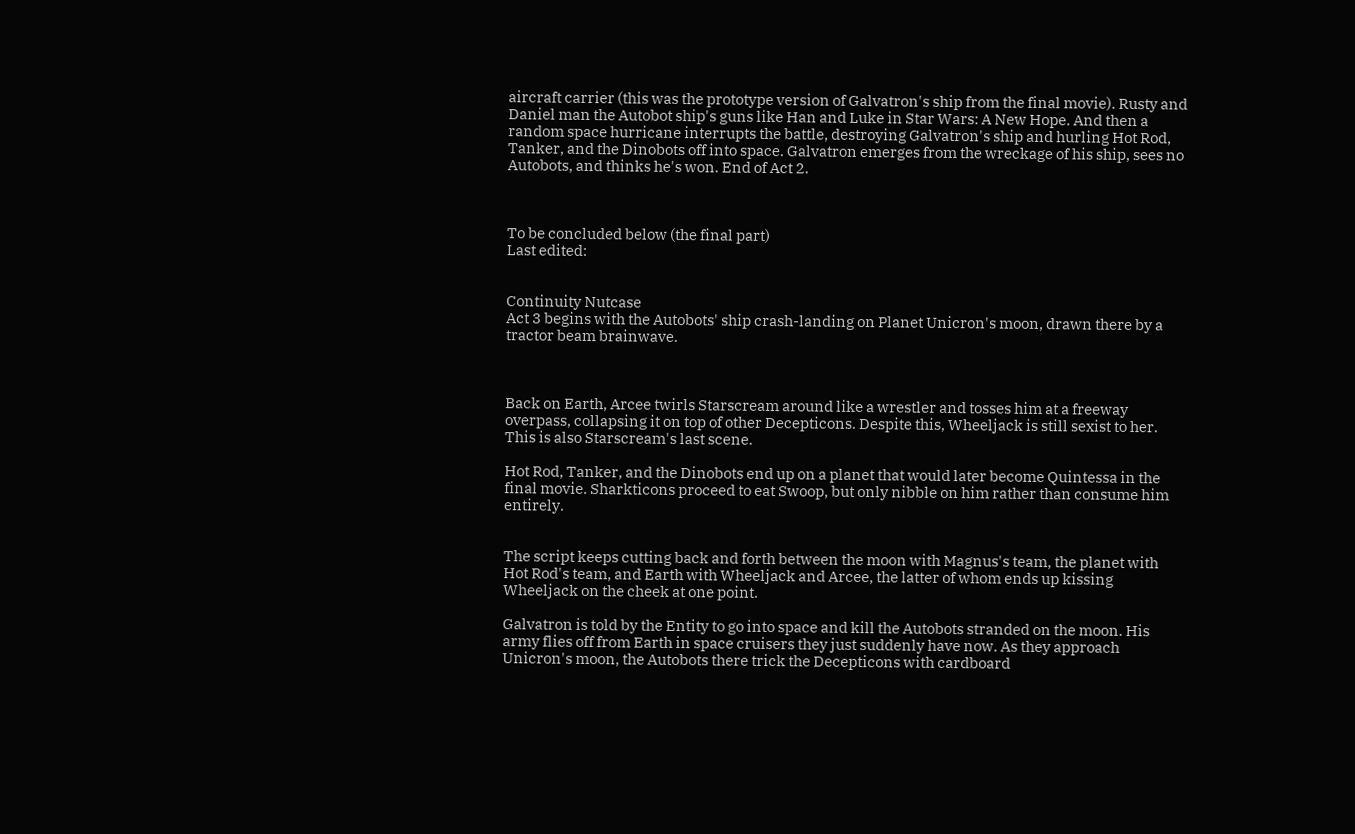aircraft carrier (this was the prototype version of Galvatron's ship from the final movie). Rusty and Daniel man the Autobot ship's guns like Han and Luke in Star Wars: A New Hope. And then a random space hurricane interrupts the battle, destroying Galvatron's ship and hurling Hot Rod, Tanker, and the Dinobots off into space. Galvatron emerges from the wreckage of his ship, sees no Autobots, and thinks he's won. End of Act 2.



To be concluded below (the final part)
Last edited:


Continuity Nutcase
Act 3 begins with the Autobots' ship crash-landing on Planet Unicron's moon, drawn there by a tractor beam brainwave.



Back on Earth, Arcee twirls Starscream around like a wrestler and tosses him at a freeway overpass, collapsing it on top of other Decepticons. Despite this, Wheeljack is still sexist to her. This is also Starscream's last scene.

Hot Rod, Tanker, and the Dinobots end up on a planet that would later become Quintessa in the final movie. Sharkticons proceed to eat Swoop, but only nibble on him rather than consume him entirely.


The script keeps cutting back and forth between the moon with Magnus's team, the planet with Hot Rod's team, and Earth with Wheeljack and Arcee, the latter of whom ends up kissing Wheeljack on the cheek at one point.

Galvatron is told by the Entity to go into space and kill the Autobots stranded on the moon. His army flies off from Earth in space cruisers they just suddenly have now. As they approach Unicron's moon, the Autobots there trick the Decepticons with cardboard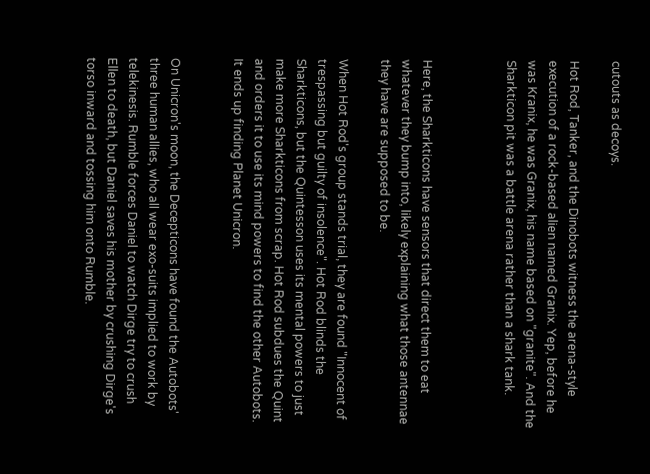cutouts as decoys.

Hot Rod, Tanker, and the Dinobots witness the arena-style execution of a rock-based alien named Granix. Yep, before he was Kranix, he was Granix, his name based on "granite". And the Sharkticon pit was a battle arena rather than a shark tank.



Here, the Sharkticons have sensors that direct them to eat whatever they bump into, likely explaining what those antennae they have are supposed to be.

When Hot Rod's group stands trial, they are found "Innocent of trespassing but guilty of insolence". Hot Rod blinds the Sharkticons, but the Quintesson uses its mental powers to just make more Sharkticons from scrap. Hot Rod subdues the Quint and orders it to use its mind powers to find the other Autobots. It ends up finding Planet Unicron.


On Unicron's moon, the Decepticons have found the Autobots' three human allies, who all wear exo-suits implied to work by telekinesis. Rumble forces Daniel to watch Dirge try to crush Ellen to death, but Daniel saves his mother by crushing Dirge's torso inward and tossing him onto Rumble.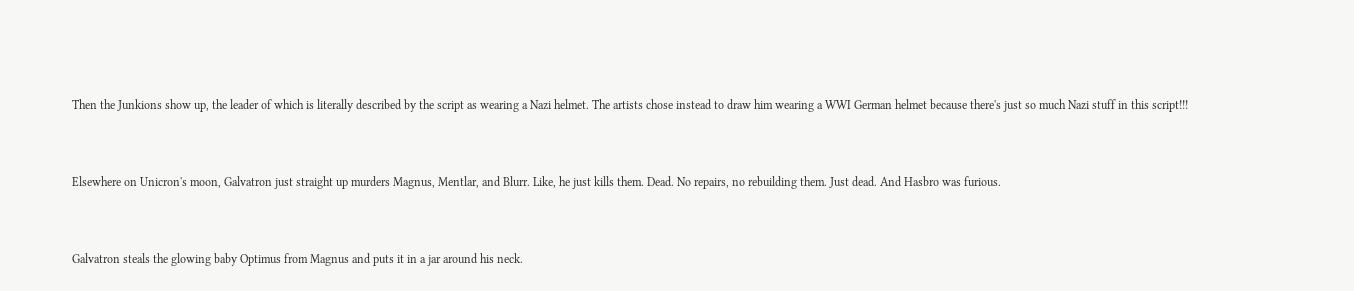Then the Junkions show up, the leader of which is literally described by the script as wearing a Nazi helmet. The artists chose instead to draw him wearing a WWI German helmet because there's just so much Nazi stuff in this script!!!


Elsewhere on Unicron's moon, Galvatron just straight up murders Magnus, Mentlar, and Blurr. Like, he just kills them. Dead. No repairs, no rebuilding them. Just dead. And Hasbro was furious.


Galvatron steals the glowing baby Optimus from Magnus and puts it in a jar around his neck.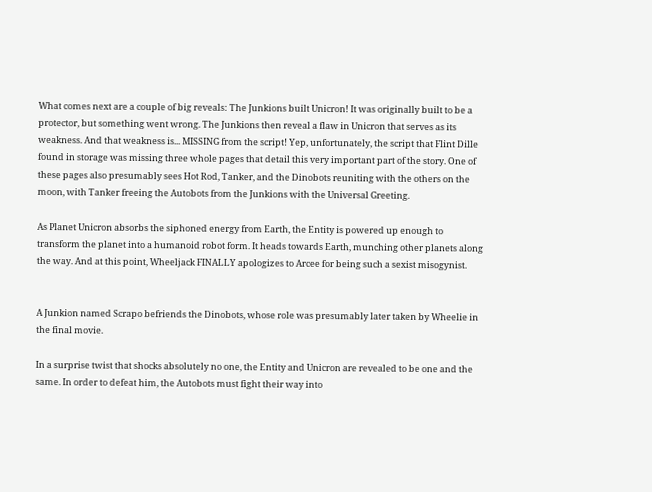What comes next are a couple of big reveals: The Junkions built Unicron! It was originally built to be a protector, but something went wrong. The Junkions then reveal a flaw in Unicron that serves as its weakness. And that weakness is... MISSING from the script! Yep, unfortunately, the script that Flint Dille found in storage was missing three whole pages that detail this very important part of the story. One of these pages also presumably sees Hot Rod, Tanker, and the Dinobots reuniting with the others on the moon, with Tanker freeing the Autobots from the Junkions with the Universal Greeting.

As Planet Unicron absorbs the siphoned energy from Earth, the Entity is powered up enough to transform the planet into a humanoid robot form. It heads towards Earth, munching other planets along the way. And at this point, Wheeljack FINALLY apologizes to Arcee for being such a sexist misogynist.


A Junkion named Scrapo befriends the Dinobots, whose role was presumably later taken by Wheelie in the final movie.

In a surprise twist that shocks absolutely no one, the Entity and Unicron are revealed to be one and the same. In order to defeat him, the Autobots must fight their way into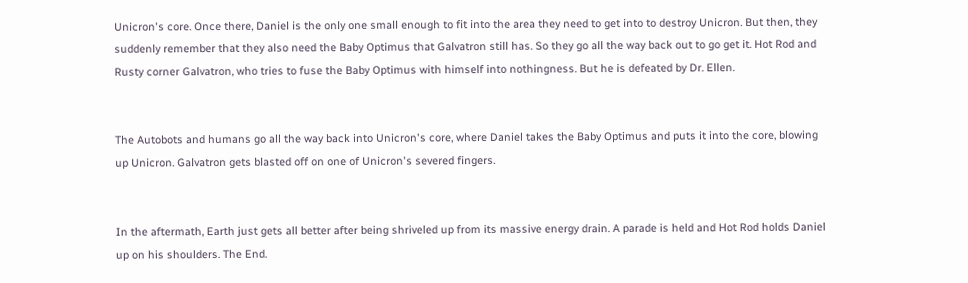Unicron's core. Once there, Daniel is the only one small enough to fit into the area they need to get into to destroy Unicron. But then, they suddenly remember that they also need the Baby Optimus that Galvatron still has. So they go all the way back out to go get it. Hot Rod and Rusty corner Galvatron, who tries to fuse the Baby Optimus with himself into nothingness. But he is defeated by Dr. Ellen.


The Autobots and humans go all the way back into Unicron's core, where Daniel takes the Baby Optimus and puts it into the core, blowing up Unicron. Galvatron gets blasted off on one of Unicron's severed fingers.


In the aftermath, Earth just gets all better after being shriveled up from its massive energy drain. A parade is held and Hot Rod holds Daniel up on his shoulders. The End.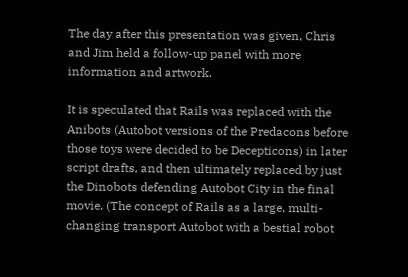The day after this presentation was given, Chris and Jim held a follow-up panel with more information and artwork.

It is speculated that Rails was replaced with the Anibots (Autobot versions of the Predacons before those toys were decided to be Decepticons) in later script drafts, and then ultimately replaced by just the Dinobots defending Autobot City in the final movie. (The concept of Rails as a large, multi-changing transport Autobot with a bestial robot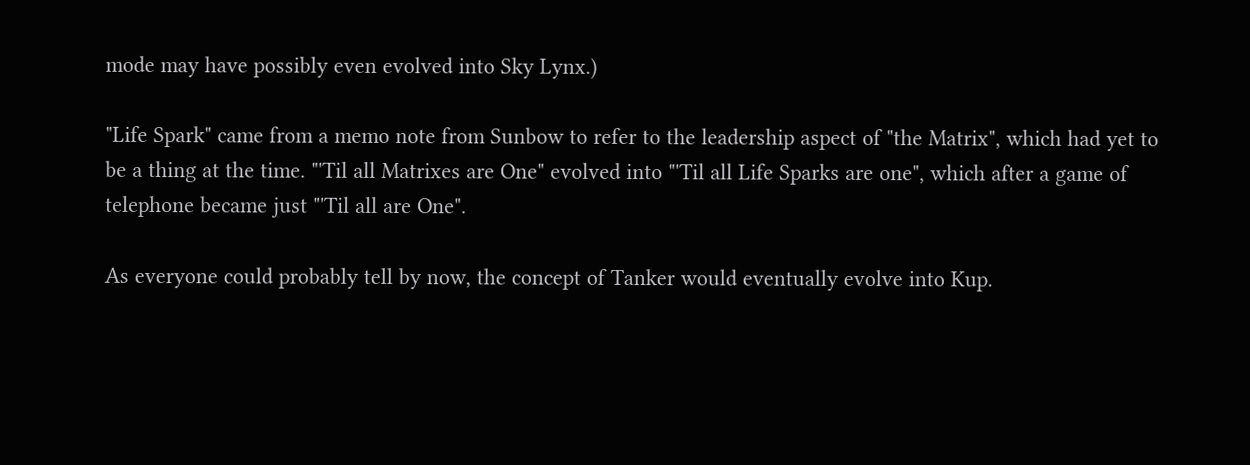mode may have possibly even evolved into Sky Lynx.)

"Life Spark" came from a memo note from Sunbow to refer to the leadership aspect of "the Matrix", which had yet to be a thing at the time. "'Til all Matrixes are One" evolved into "'Til all Life Sparks are one", which after a game of telephone became just "'Til all are One".

As everyone could probably tell by now, the concept of Tanker would eventually evolve into Kup.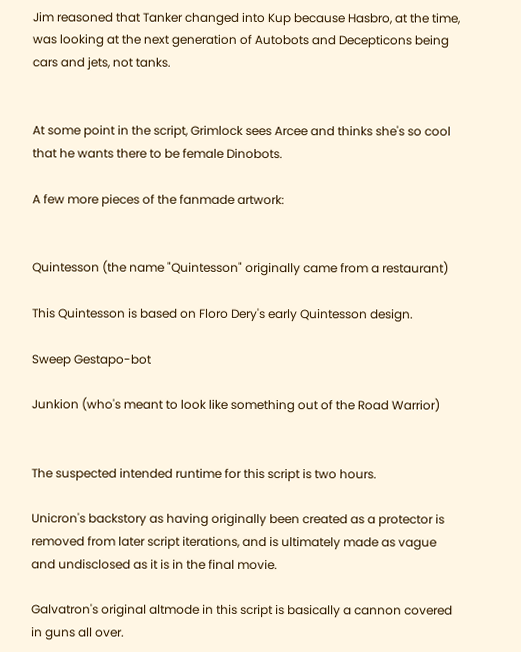Jim reasoned that Tanker changed into Kup because Hasbro, at the time, was looking at the next generation of Autobots and Decepticons being cars and jets, not tanks.


At some point in the script, Grimlock sees Arcee and thinks she's so cool that he wants there to be female Dinobots.

A few more pieces of the fanmade artwork:


Quintesson (the name "Quintesson" originally came from a restaurant)

This Quintesson is based on Floro Dery's early Quintesson design.

Sweep Gestapo-bot

Junkion (who's meant to look like something out of the Road Warrior)


The suspected intended runtime for this script is two hours.

Unicron's backstory as having originally been created as a protector is removed from later script iterations, and is ultimately made as vague and undisclosed as it is in the final movie.

Galvatron's original altmode in this script is basically a cannon covered in guns all over.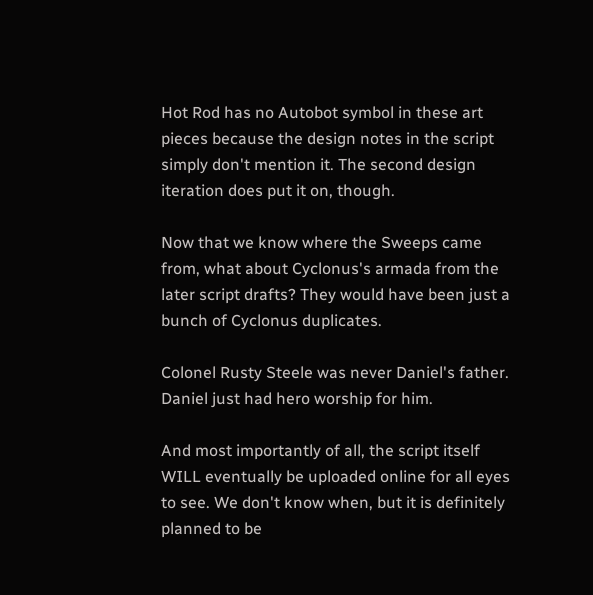Hot Rod has no Autobot symbol in these art pieces because the design notes in the script simply don't mention it. The second design iteration does put it on, though.

Now that we know where the Sweeps came from, what about Cyclonus's armada from the later script drafts? They would have been just a bunch of Cyclonus duplicates.

Colonel Rusty Steele was never Daniel's father. Daniel just had hero worship for him.

And most importantly of all, the script itself WILL eventually be uploaded online for all eyes to see. We don't know when, but it is definitely planned to be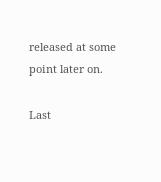released at some point later on.

Last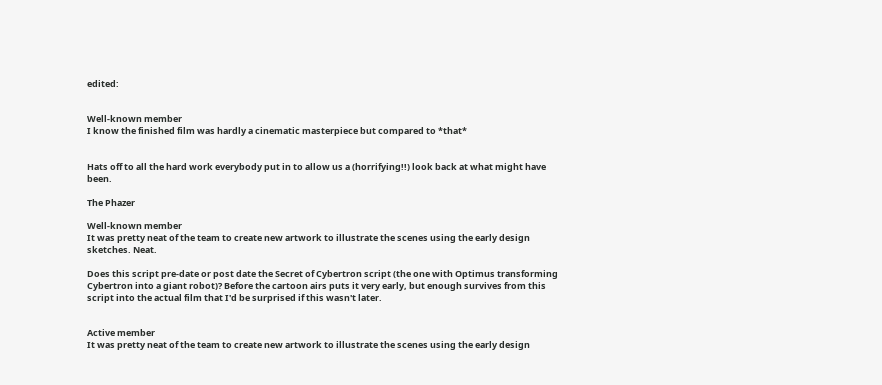edited:


Well-known member
I know the finished film was hardly a cinematic masterpiece but compared to *that*


Hats off to all the hard work everybody put in to allow us a (horrifying!!) look back at what might have been.

The Phazer

Well-known member
It was pretty neat of the team to create new artwork to illustrate the scenes using the early design sketches. Neat.

Does this script pre-date or post date the Secret of Cybertron script (the one with Optimus transforming Cybertron into a giant robot)? Before the cartoon airs puts it very early, but enough survives from this script into the actual film that I'd be surprised if this wasn't later.


Active member
It was pretty neat of the team to create new artwork to illustrate the scenes using the early design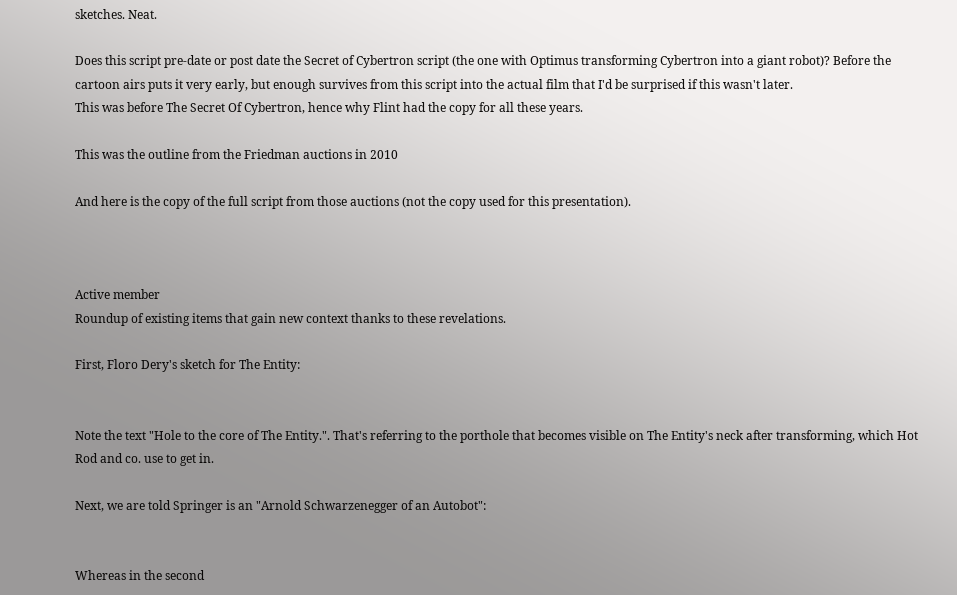sketches. Neat.

Does this script pre-date or post date the Secret of Cybertron script (the one with Optimus transforming Cybertron into a giant robot)? Before the cartoon airs puts it very early, but enough survives from this script into the actual film that I'd be surprised if this wasn't later.
This was before The Secret Of Cybertron, hence why Flint had the copy for all these years.

This was the outline from the Friedman auctions in 2010

And here is the copy of the full script from those auctions (not the copy used for this presentation).



Active member
Roundup of existing items that gain new context thanks to these revelations.

First, Floro Dery's sketch for The Entity:


Note the text "Hole to the core of The Entity.". That's referring to the porthole that becomes visible on The Entity's neck after transforming, which Hot Rod and co. use to get in.

Next, we are told Springer is an "Arnold Schwarzenegger of an Autobot":


Whereas in the second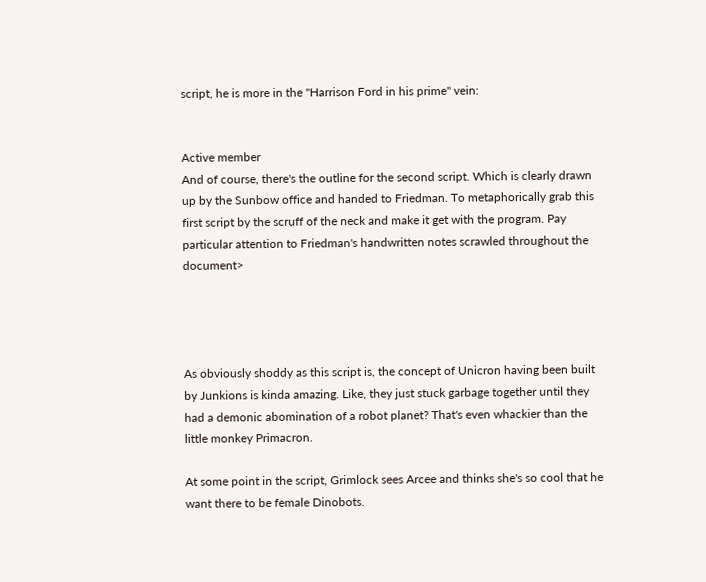script, he is more in the "Harrison Ford in his prime" vein:


Active member
And of course, there's the outline for the second script. Which is clearly drawn up by the Sunbow office and handed to Friedman. To metaphorically grab this first script by the scruff of the neck and make it get with the program. Pay particular attention to Friedman's handwritten notes scrawled throughout the document>




As obviously shoddy as this script is, the concept of Unicron having been built by Junkions is kinda amazing. Like, they just stuck garbage together until they had a demonic abomination of a robot planet? That's even whackier than the little monkey Primacron.

At some point in the script, Grimlock sees Arcee and thinks she's so cool that he want there to be female Dinobots.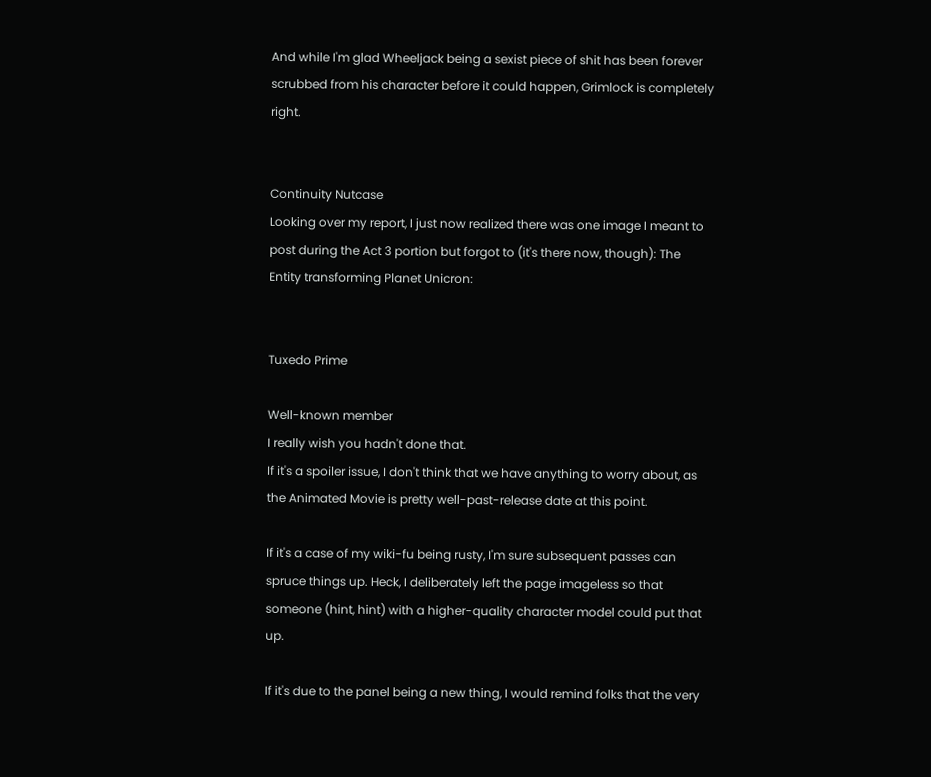And while I'm glad Wheeljack being a sexist piece of shit has been forever scrubbed from his character before it could happen, Grimlock is completely right.


Continuity Nutcase
Looking over my report, I just now realized there was one image I meant to post during the Act 3 portion but forgot to (it's there now, though): The Entity transforming Planet Unicron:


Tuxedo Prime

Well-known member
I really wish you hadn't done that.
If it's a spoiler issue, I don't think that we have anything to worry about, as the Animated Movie is pretty well-past-release date at this point.

If it's a case of my wiki-fu being rusty, I'm sure subsequent passes can spruce things up. Heck, I deliberately left the page imageless so that someone (hint, hint) with a higher-quality character model could put that up.

If it's due to the panel being a new thing, I would remind folks that the very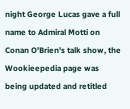night George Lucas gave a full name to Admiral Motti on Conan O'Brien's talk show, the Wookieepedia page was being updated and retitled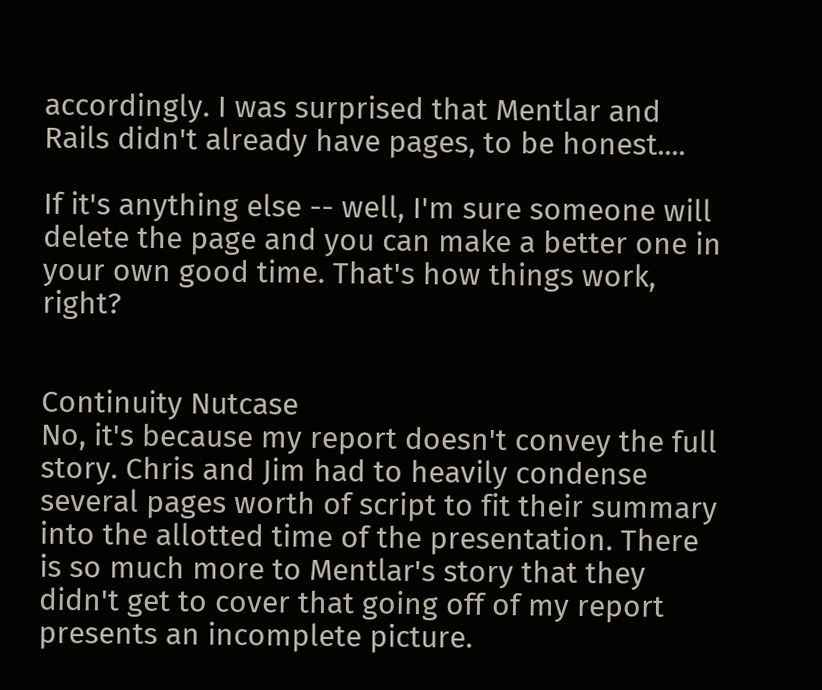accordingly. I was surprised that Mentlar and Rails didn't already have pages, to be honest....

If it's anything else -- well, I'm sure someone will delete the page and you can make a better one in your own good time. That's how things work, right?


Continuity Nutcase
No, it's because my report doesn't convey the full story. Chris and Jim had to heavily condense several pages worth of script to fit their summary into the allotted time of the presentation. There is so much more to Mentlar's story that they didn't get to cover that going off of my report presents an incomplete picture.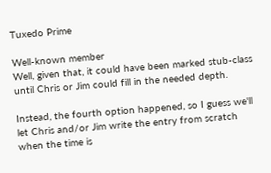Tuxedo Prime

Well-known member
Well, given that, it could have been marked stub-class until Chris or Jim could fill in the needed depth.

Instead, the fourth option happened, so I guess we'll let Chris and/or Jim write the entry from scratch when the time is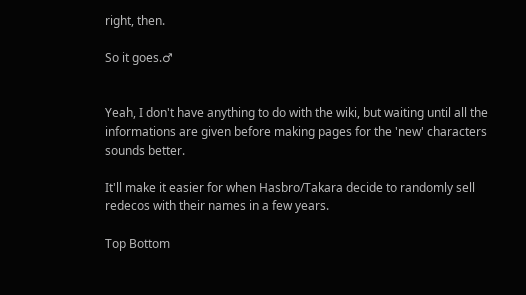right, then.

So it goes.♂


Yeah, I don't have anything to do with the wiki, but waiting until all the informations are given before making pages for the 'new' characters sounds better.

It'll make it easier for when Hasbro/Takara decide to randomly sell redecos with their names in a few years.

Top Bottom